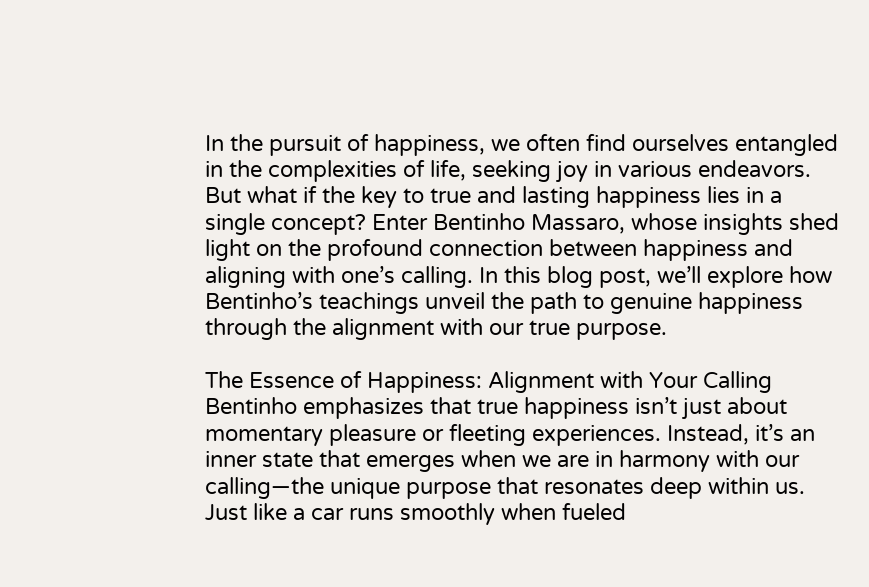In the pursuit of happiness, we often find ourselves entangled in the complexities of life, seeking joy in various endeavors. But what if the key to true and lasting happiness lies in a single concept? Enter Bentinho Massaro, whose insights shed light on the profound connection between happiness and aligning with one’s calling. In this blog post, we’ll explore how Bentinho’s teachings unveil the path to genuine happiness through the alignment with our true purpose.

The Essence of Happiness: Alignment with Your Calling
Bentinho emphasizes that true happiness isn’t just about momentary pleasure or fleeting experiences. Instead, it’s an inner state that emerges when we are in harmony with our calling—the unique purpose that resonates deep within us. Just like a car runs smoothly when fueled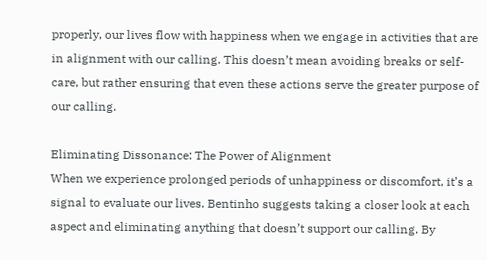properly, our lives flow with happiness when we engage in activities that are in alignment with our calling. This doesn’t mean avoiding breaks or self-care, but rather ensuring that even these actions serve the greater purpose of our calling.

Eliminating Dissonance: The Power of Alignment
When we experience prolonged periods of unhappiness or discomfort, it’s a signal to evaluate our lives. Bentinho suggests taking a closer look at each aspect and eliminating anything that doesn’t support our calling. By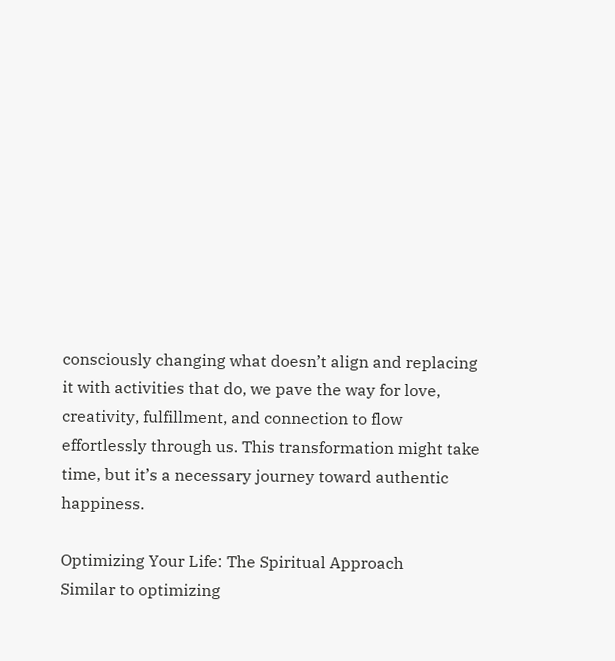consciously changing what doesn’t align and replacing it with activities that do, we pave the way for love, creativity, fulfillment, and connection to flow effortlessly through us. This transformation might take time, but it’s a necessary journey toward authentic happiness.

Optimizing Your Life: The Spiritual Approach
Similar to optimizing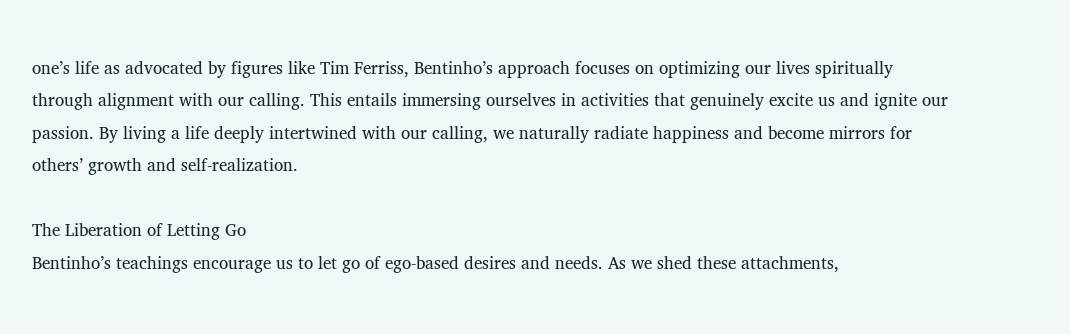one’s life as advocated by figures like Tim Ferriss, Bentinho’s approach focuses on optimizing our lives spiritually through alignment with our calling. This entails immersing ourselves in activities that genuinely excite us and ignite our passion. By living a life deeply intertwined with our calling, we naturally radiate happiness and become mirrors for others’ growth and self-realization.

The Liberation of Letting Go
Bentinho’s teachings encourage us to let go of ego-based desires and needs. As we shed these attachments,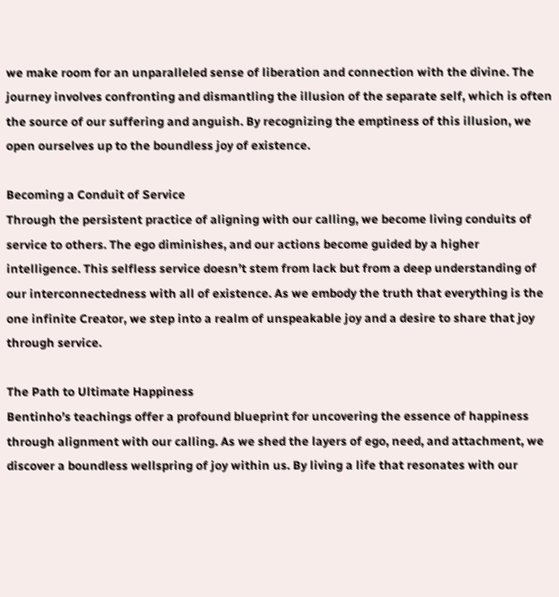we make room for an unparalleled sense of liberation and connection with the divine. The journey involves confronting and dismantling the illusion of the separate self, which is often the source of our suffering and anguish. By recognizing the emptiness of this illusion, we open ourselves up to the boundless joy of existence.

Becoming a Conduit of Service
Through the persistent practice of aligning with our calling, we become living conduits of service to others. The ego diminishes, and our actions become guided by a higher intelligence. This selfless service doesn’t stem from lack but from a deep understanding of our interconnectedness with all of existence. As we embody the truth that everything is the one infinite Creator, we step into a realm of unspeakable joy and a desire to share that joy through service.

The Path to Ultimate Happiness
Bentinho’s teachings offer a profound blueprint for uncovering the essence of happiness through alignment with our calling. As we shed the layers of ego, need, and attachment, we discover a boundless wellspring of joy within us. By living a life that resonates with our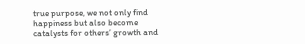true purpose, we not only find happiness but also become catalysts for others’ growth and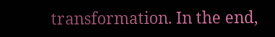transformation. In the end,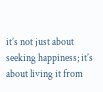it’s not just about seeking happiness; it’s about living it from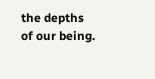the depths of our being.